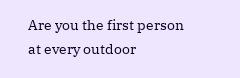Are you the first person at every outdoor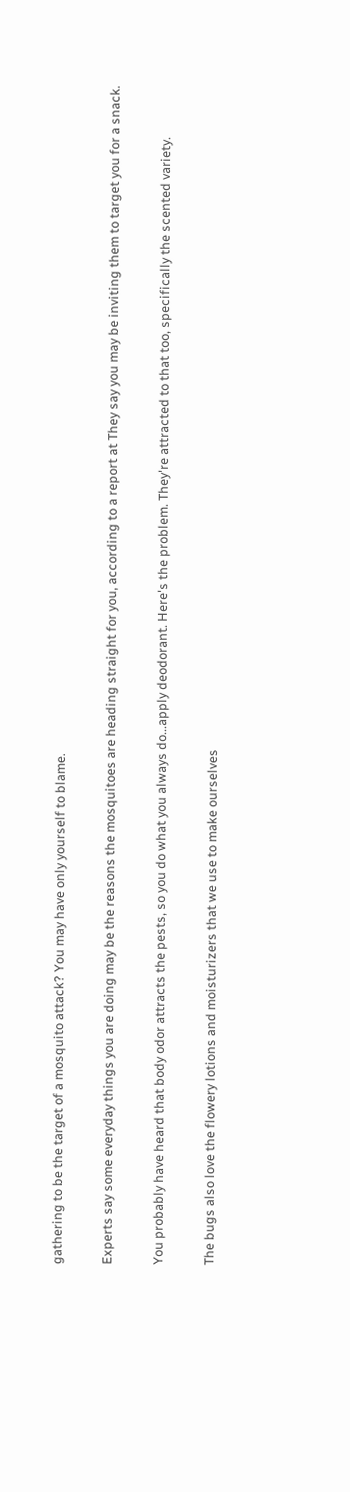gathering to be the target of a mosquito attack? You may have only yourself to blame.

Experts say some everyday things you are doing may be the reasons the mosquitoes are heading straight for you, according to a report at They say you may be inviting them to target you for a snack.

You probably have heard that body odor attracts the pests, so you do what you always do...apply deodorant. Here's the problem. They're attracted to that too, specifically the scented variety.

The bugs also love the flowery lotions and moisturizers that we use to make ourselves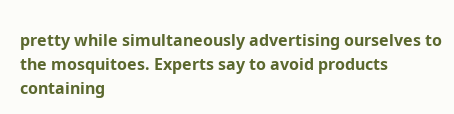pretty while simultaneously advertising ourselves to the mosquitoes. Experts say to avoid products containing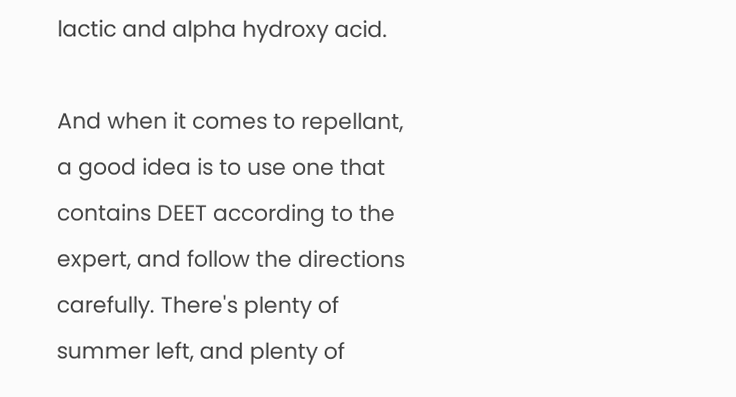lactic and alpha hydroxy acid.

And when it comes to repellant, a good idea is to use one that contains DEET according to the expert, and follow the directions carefully. There's plenty of summer left, and plenty of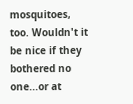mosquitoes, too. Wouldn't it be nice if they bothered no one...or at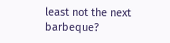least not the next barbeque?